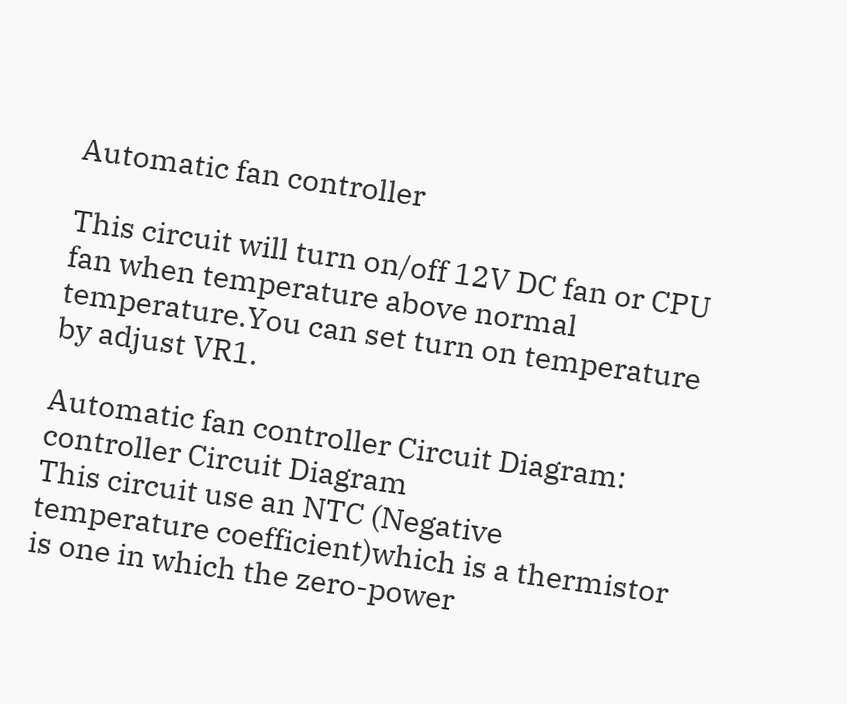Automatic fan controller

This circuit will turn on/off 12V DC fan or CPU fan when temperature above normal temperature.You can set turn on temperature by adjust VR1.

Automatic fan controller Circuit Diagram:
controller Circuit Diagram
This circuit use an NTC (Negative temperature coefficient)which is a thermistor is one in which the zero-power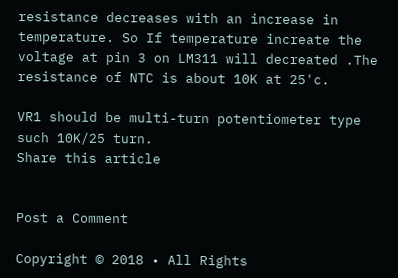resistance decreases with an increase in temperature. So If temperature increate the voltage at pin 3 on LM311 will decreated .The resistance of NTC is about 10K at 25'c.

VR1 should be multi-turn potentiometer type such 10K/25 turn.
Share this article


Post a Comment

Copyright © 2018 • All Rights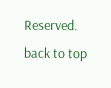Reserved.
back to top